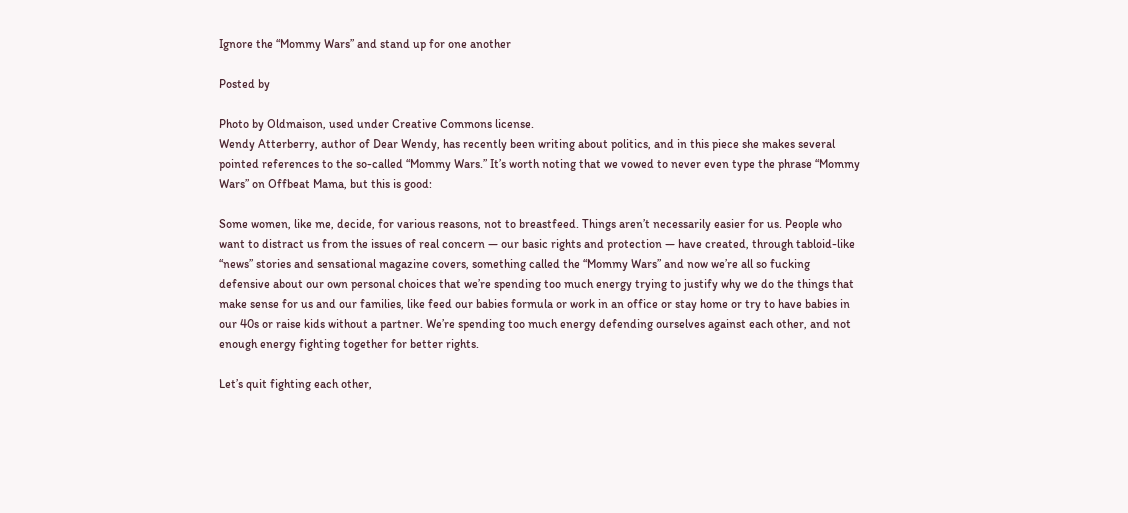Ignore the “Mommy Wars” and stand up for one another

Posted by

Photo by Oldmaison, used under Creative Commons license.
Wendy Atterberry, author of Dear Wendy, has recently been writing about politics, and in this piece she makes several pointed references to the so-called “Mommy Wars.” It’s worth noting that we vowed to never even type the phrase “Mommy Wars” on Offbeat Mama, but this is good:

Some women, like me, decide, for various reasons, not to breastfeed. Things aren’t necessarily easier for us. People who want to distract us from the issues of real concern — our basic rights and protection — have created, through tabloid-like “news” stories and sensational magazine covers, something called the “Mommy Wars” and now we’re all so fucking defensive about our own personal choices that we’re spending too much energy trying to justify why we do the things that make sense for us and our families, like feed our babies formula or work in an office or stay home or try to have babies in our 40s or raise kids without a partner. We’re spending too much energy defending ourselves against each other, and not enough energy fighting together for better rights.

Let’s quit fighting each other,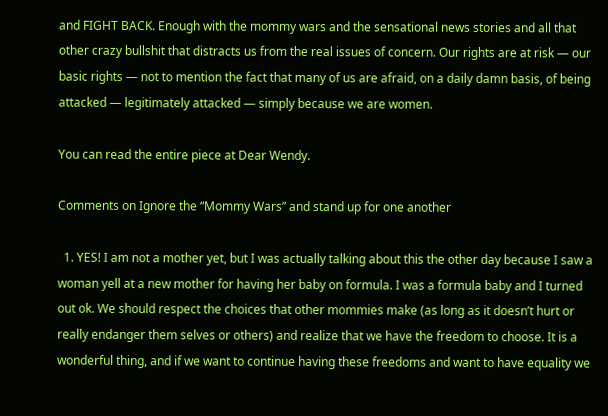and FIGHT BACK. Enough with the mommy wars and the sensational news stories and all that other crazy bullshit that distracts us from the real issues of concern. Our rights are at risk — our basic rights — not to mention the fact that many of us are afraid, on a daily damn basis, of being attacked — legitimately attacked — simply because we are women.

You can read the entire piece at Dear Wendy.

Comments on Ignore the “Mommy Wars” and stand up for one another

  1. YES! I am not a mother yet, but I was actually talking about this the other day because I saw a woman yell at a new mother for having her baby on formula. I was a formula baby and I turned out ok. We should respect the choices that other mommies make (as long as it doesn’t hurt or really endanger them selves or others) and realize that we have the freedom to choose. It is a wonderful thing, and if we want to continue having these freedoms and want to have equality we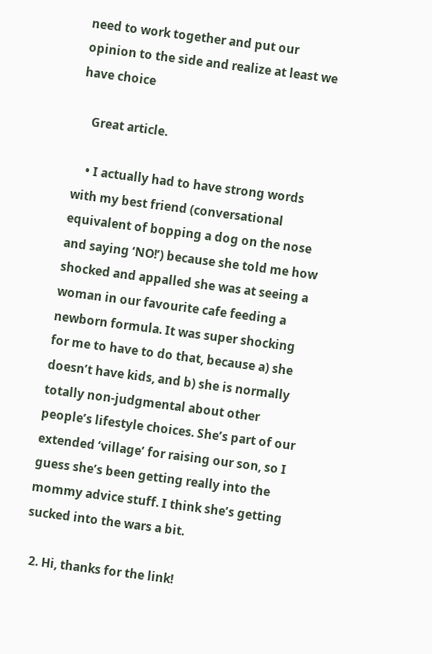need to work together and put our opinion to the side and realize at least we have choice

    Great article.

    • I actually had to have strong words with my best friend (conversational equivalent of bopping a dog on the nose and saying ‘NO!’) because she told me how shocked and appalled she was at seeing a woman in our favourite cafe feeding a newborn formula. It was super shocking for me to have to do that, because a) she doesn’t have kids, and b) she is normally totally non-judgmental about other people’s lifestyle choices. She’s part of our extended ‘village’ for raising our son, so I guess she’s been getting really into the mommy advice stuff. I think she’s getting sucked into the wars a bit.

  2. Hi, thanks for the link!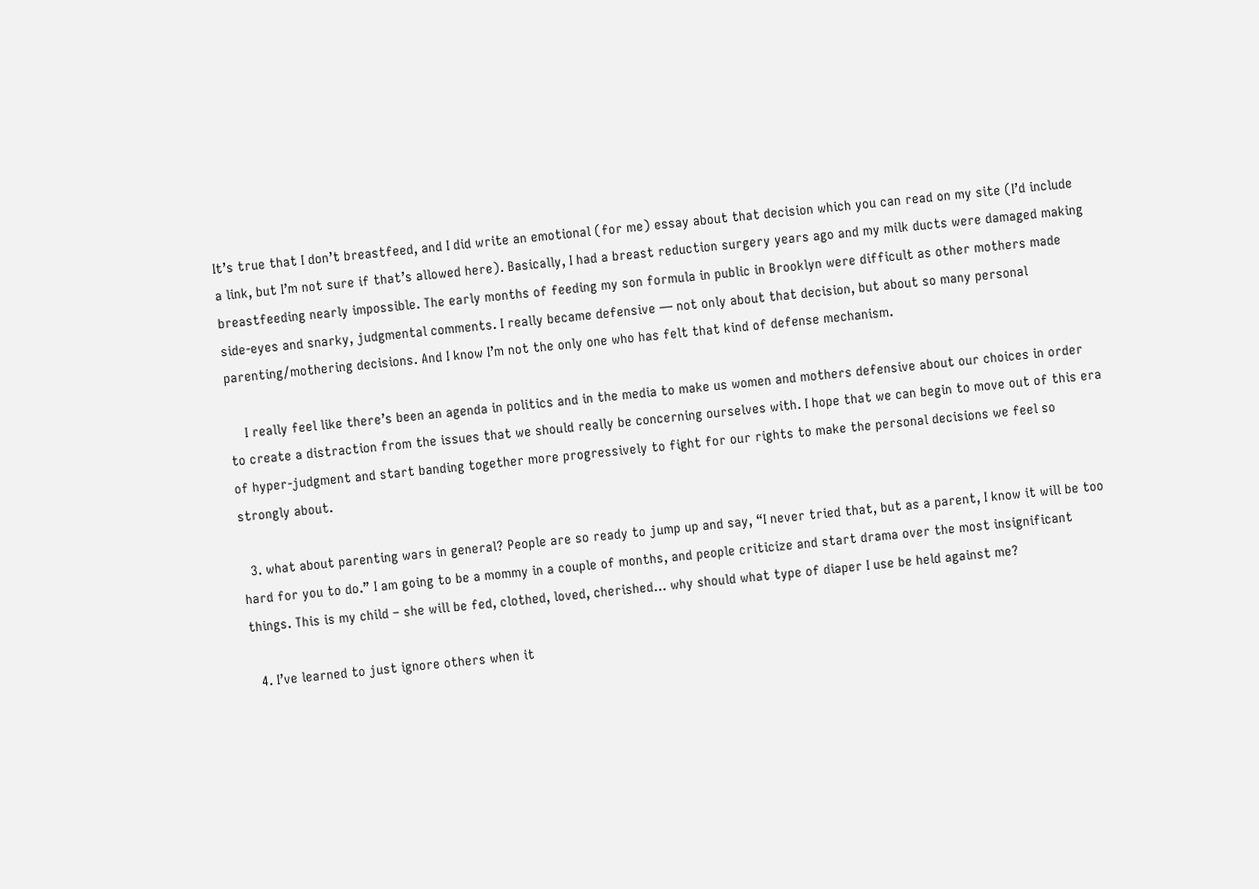It’s true that I don’t breastfeed, and I did write an emotional (for me) essay about that decision which you can read on my site (I’d include a link, but I’m not sure if that’s allowed here). Basically, I had a breast reduction surgery years ago and my milk ducts were damaged making breastfeeding nearly impossible. The early months of feeding my son formula in public in Brooklyn were difficult as other mothers made side-eyes and snarky, judgmental comments. I really became defensive — not only about that decision, but about so many personal parenting/mothering decisions. And I know I’m not the only one who has felt that kind of defense mechanism.

    I really feel like there’s been an agenda in politics and in the media to make us women and mothers defensive about our choices in order to create a distraction from the issues that we should really be concerning ourselves with. I hope that we can begin to move out of this era of hyper-judgment and start banding together more progressively to fight for our rights to make the personal decisions we feel so strongly about.

  3. what about parenting wars in general? People are so ready to jump up and say, “I never tried that, but as a parent, I know it will be too hard for you to do.” I am going to be a mommy in a couple of months, and people criticize and start drama over the most insignificant things. This is my child – she will be fed, clothed, loved, cherished… why should what type of diaper I use be held against me?

  4. I’ve learned to just ignore others when it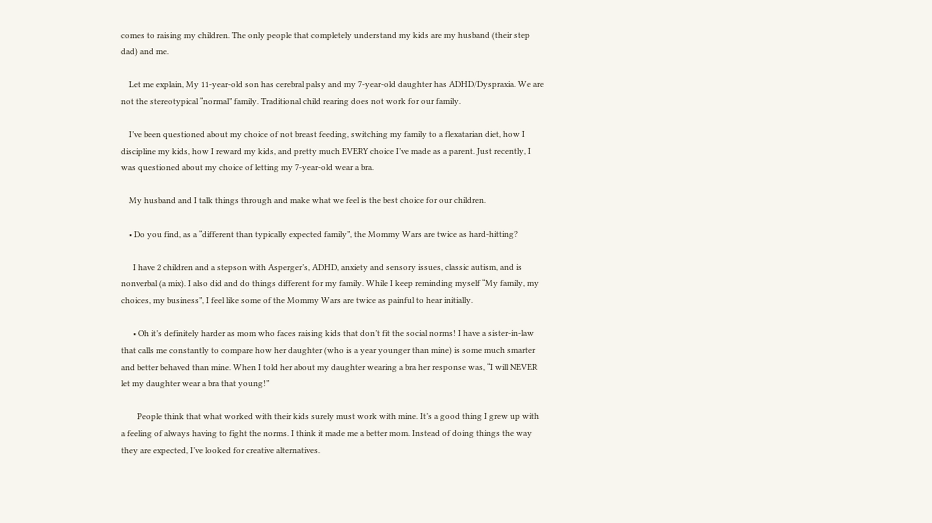comes to raising my children. The only people that completely understand my kids are my husband (their step dad) and me.

    Let me explain, My 11-year-old son has cerebral palsy and my 7-year-old daughter has ADHD/Dyspraxia. We are not the stereotypical “normal” family. Traditional child rearing does not work for our family.

    I’ve been questioned about my choice of not breast feeding, switching my family to a flexatarian diet, how I discipline my kids, how I reward my kids, and pretty much EVERY choice I’ve made as a parent. Just recently, I was questioned about my choice of letting my 7-year-old wear a bra.

    My husband and I talk things through and make what we feel is the best choice for our children.

    • Do you find, as a “different than typically expected family”, the Mommy Wars are twice as hard-hitting?

      I have 2 children and a stepson with Asperger’s, ADHD, anxiety and sensory issues, classic autism, and is nonverbal (a mix). I also did and do things different for my family. While I keep reminding myself “My family, my choices, my business”, I feel like some of the Mommy Wars are twice as painful to hear initially.

      • Oh it’s definitely harder as mom who faces raising kids that don’t fit the social norms! I have a sister-in-law that calls me constantly to compare how her daughter (who is a year younger than mine) is some much smarter and better behaved than mine. When I told her about my daughter wearing a bra her response was, “I will NEVER let my daughter wear a bra that young!”

        People think that what worked with their kids surely must work with mine. It’s a good thing I grew up with a feeling of always having to fight the norms. I think it made me a better mom. Instead of doing things the way they are expected, I’ve looked for creative alternatives.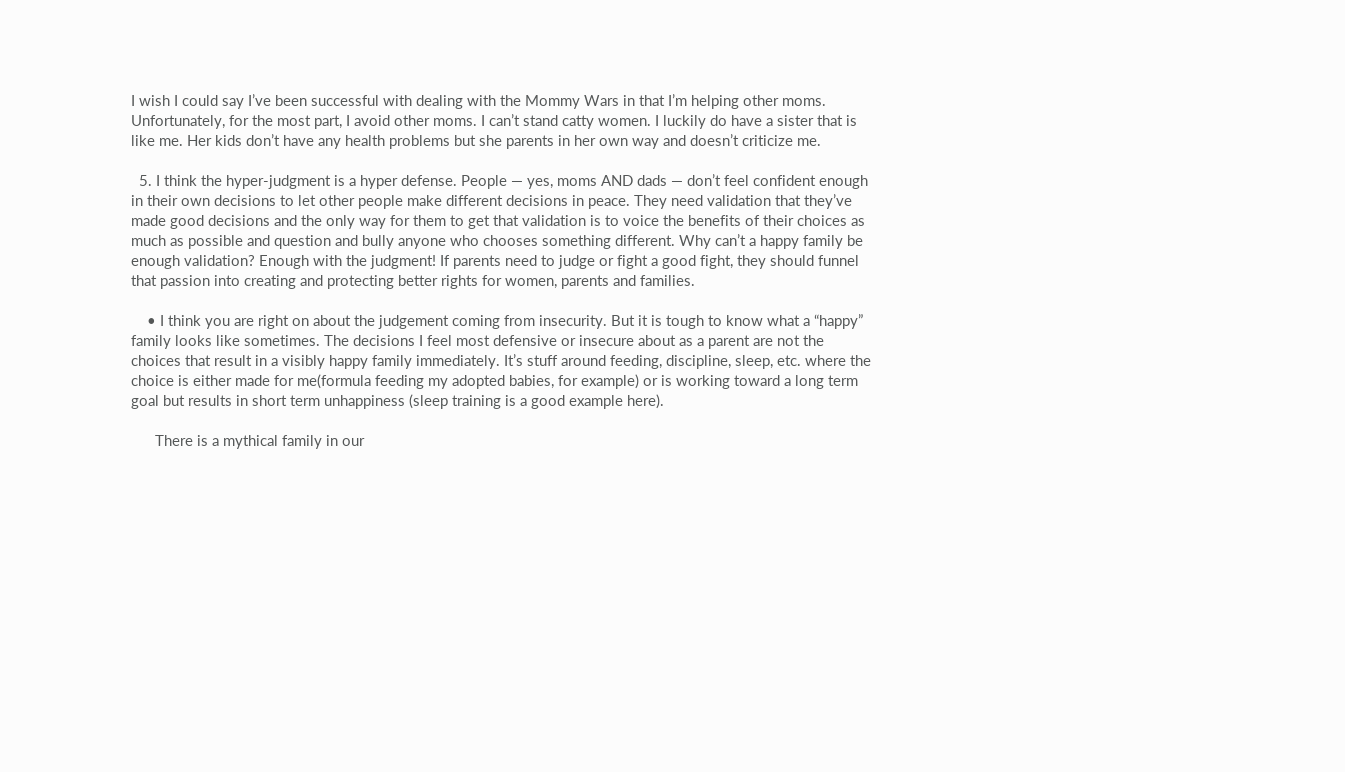I wish I could say I’ve been successful with dealing with the Mommy Wars in that I’m helping other moms. Unfortunately, for the most part, I avoid other moms. I can’t stand catty women. I luckily do have a sister that is like me. Her kids don’t have any health problems but she parents in her own way and doesn’t criticize me.

  5. I think the hyper-judgment is a hyper defense. People — yes, moms AND dads — don’t feel confident enough in their own decisions to let other people make different decisions in peace. They need validation that they’ve made good decisions and the only way for them to get that validation is to voice the benefits of their choices as much as possible and question and bully anyone who chooses something different. Why can’t a happy family be enough validation? Enough with the judgment! If parents need to judge or fight a good fight, they should funnel that passion into creating and protecting better rights for women, parents and families.

    • I think you are right on about the judgement coming from insecurity. But it is tough to know what a “happy” family looks like sometimes. The decisions I feel most defensive or insecure about as a parent are not the choices that result in a visibly happy family immediately. It’s stuff around feeding, discipline, sleep, etc. where the choice is either made for me(formula feeding my adopted babies, for example) or is working toward a long term goal but results in short term unhappiness (sleep training is a good example here).

      There is a mythical family in our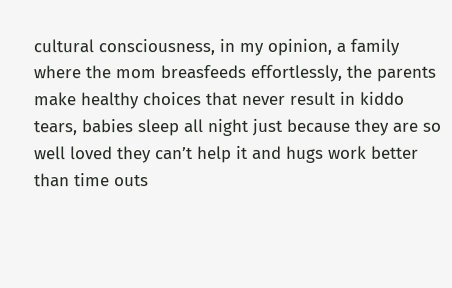cultural consciousness, in my opinion, a family where the mom breasfeeds effortlessly, the parents make healthy choices that never result in kiddo tears, babies sleep all night just because they are so well loved they can’t help it and hugs work better than time outs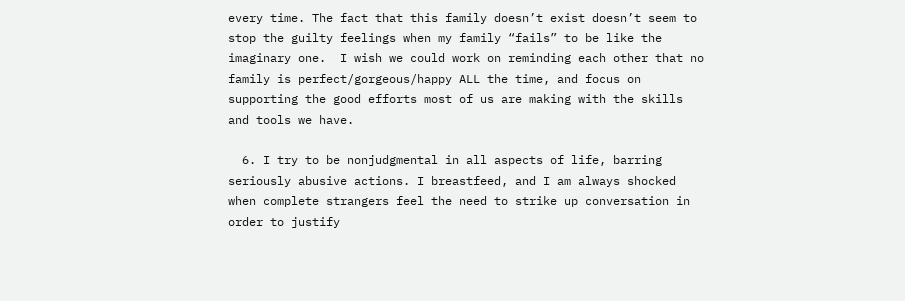every time. The fact that this family doesn’t exist doesn’t seem to stop the guilty feelings when my family “fails” to be like the imaginary one.  I wish we could work on reminding each other that no family is perfect/gorgeous/happy ALL the time, and focus on supporting the good efforts most of us are making with the skills and tools we have.

  6. I try to be nonjudgmental in all aspects of life, barring seriously abusive actions. I breastfeed, and I am always shocked when complete strangers feel the need to strike up conversation in order to justify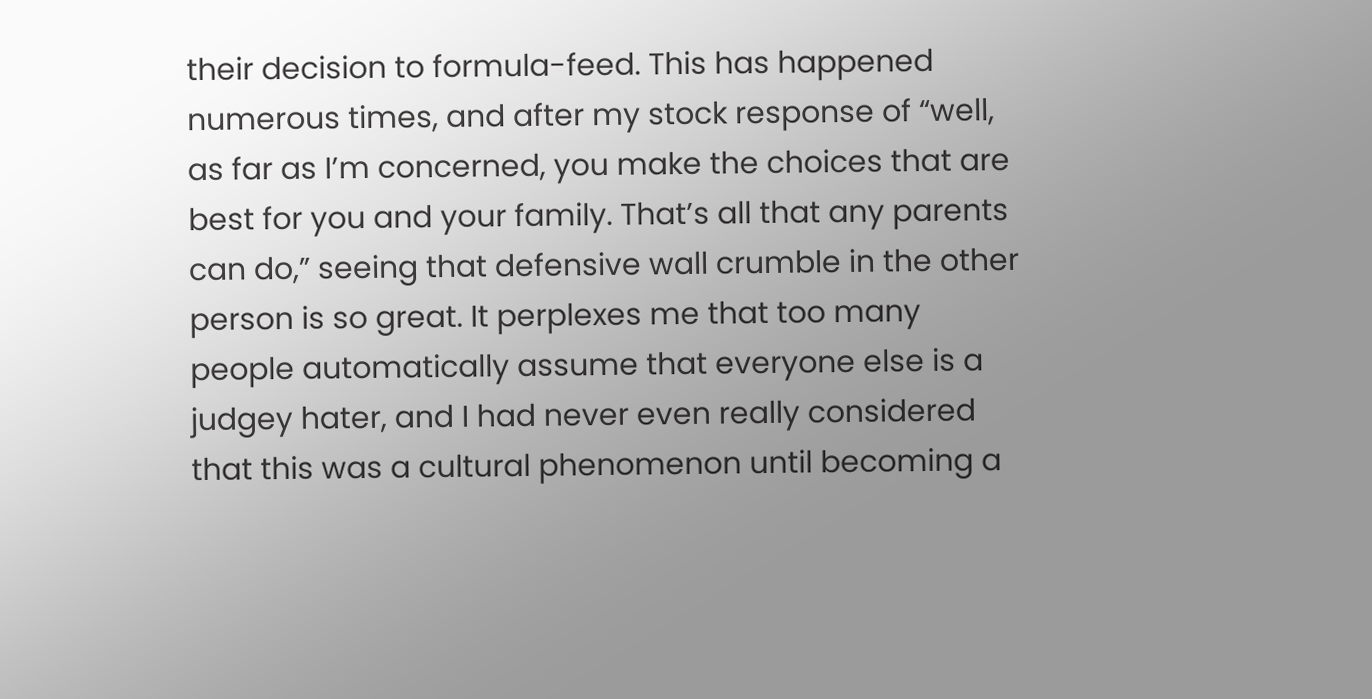their decision to formula-feed. This has happened numerous times, and after my stock response of “well, as far as I’m concerned, you make the choices that are best for you and your family. That’s all that any parents can do,” seeing that defensive wall crumble in the other person is so great. It perplexes me that too many people automatically assume that everyone else is a judgey hater, and I had never even really considered that this was a cultural phenomenon until becoming a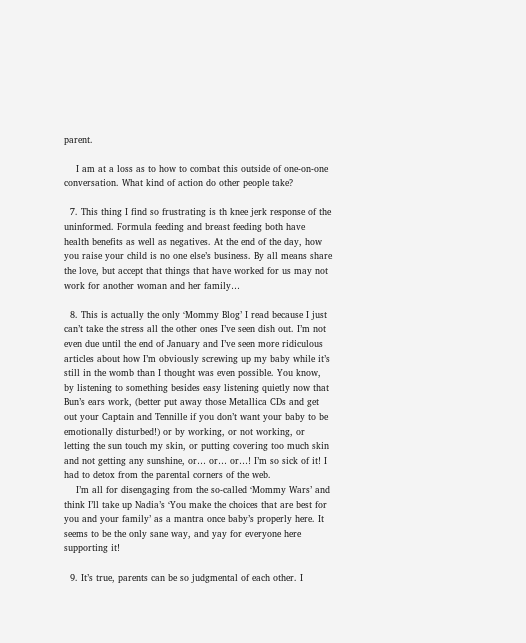parent.

    I am at a loss as to how to combat this outside of one-on-one conversation. What kind of action do other people take?

  7. This thing I find so frustrating is th knee jerk response of the uninformed. Formula feeding and breast feeding both have health benefits as well as negatives. At the end of the day, how you raise your child is no one else’s business. By all means share the love, but accept that things that have worked for us may not work for another woman and her family…

  8. This is actually the only ‘Mommy Blog’ I read because I just can’t take the stress all the other ones I’ve seen dish out. I’m not even due until the end of January and I’ve seen more ridiculous articles about how I’m obviously screwing up my baby while it’s still in the womb than I thought was even possible. You know, by listening to something besides easy listening quietly now that Bun’s ears work, (better put away those Metallica CDs and get out your Captain and Tennille if you don’t want your baby to be emotionally disturbed!) or by working, or not working, or letting the sun touch my skin, or putting covering too much skin and not getting any sunshine, or… or… or…! I’m so sick of it! I had to detox from the parental corners of the web.
    I’m all for disengaging from the so-called ‘Mommy Wars’ and think I’ll take up Nadia’s ‘You make the choices that are best for you and your family’ as a mantra once baby’s properly here. It seems to be the only sane way, and yay for everyone here supporting it!

  9. It’s true, parents can be so judgmental of each other. I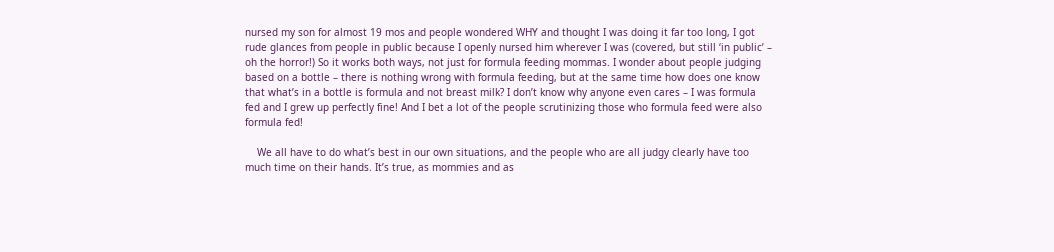nursed my son for almost 19 mos and people wondered WHY and thought I was doing it far too long, I got rude glances from people in public because I openly nursed him wherever I was (covered, but still ‘in public’ – oh the horror!) So it works both ways, not just for formula feeding mommas. I wonder about people judging based on a bottle – there is nothing wrong with formula feeding, but at the same time how does one know that what’s in a bottle is formula and not breast milk? I don’t know why anyone even cares – I was formula fed and I grew up perfectly fine! And I bet a lot of the people scrutinizing those who formula feed were also formula fed!

    We all have to do what’s best in our own situations, and the people who are all judgy clearly have too much time on their hands. It’s true, as mommies and as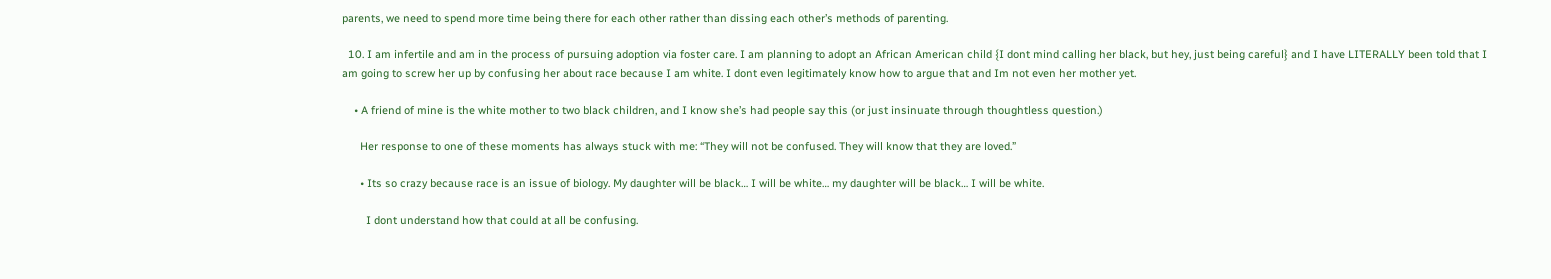parents, we need to spend more time being there for each other rather than dissing each other’s methods of parenting.

  10. I am infertile and am in the process of pursuing adoption via foster care. I am planning to adopt an African American child {I dont mind calling her black, but hey, just being careful} and I have LITERALLY been told that I am going to screw her up by confusing her about race because I am white. I dont even legitimately know how to argue that and Im not even her mother yet.

    • A friend of mine is the white mother to two black children, and I know she’s had people say this (or just insinuate through thoughtless question.)

      Her response to one of these moments has always stuck with me: “They will not be confused. They will know that they are loved.”

      • Its so crazy because race is an issue of biology. My daughter will be black… I will be white… my daughter will be black… I will be white.

        I dont understand how that could at all be confusing.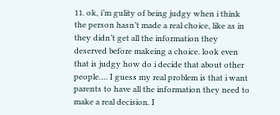11. ok, i’m gulity of being judgy when i think the person hasn’t made a real choice, like as in they didn’t get all the information they deserved before makeing a choice. look even that is judgy how do i decide that about other people…. I guess my real problem is that i want parents to have all the information they need to make a real decision. I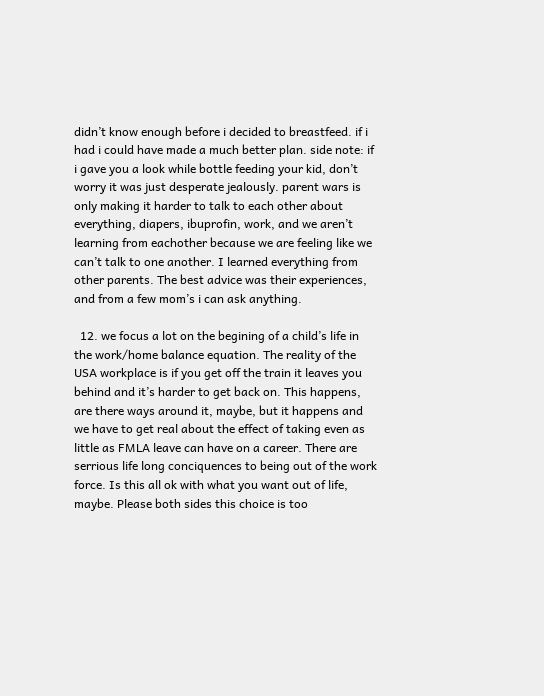didn’t know enough before i decided to breastfeed. if i had i could have made a much better plan. side note: if i gave you a look while bottle feeding your kid, don’t worry it was just desperate jealously. parent wars is only making it harder to talk to each other about everything, diapers, ibuprofin, work, and we aren’t learning from eachother because we are feeling like we can’t talk to one another. I learned everything from other parents. The best advice was their experiences, and from a few mom’s i can ask anything.

  12. we focus a lot on the begining of a child’s life in the work/home balance equation. The reality of the USA workplace is if you get off the train it leaves you behind and it’s harder to get back on. This happens, are there ways around it, maybe, but it happens and we have to get real about the effect of taking even as little as FMLA leave can have on a career. There are serrious life long conciquences to being out of the work force. Is this all ok with what you want out of life, maybe. Please both sides this choice is too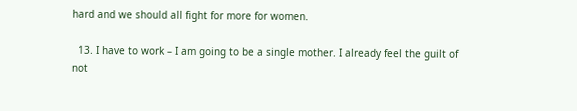hard and we should all fight for more for women.

  13. I have to work – I am going to be a single mother. I already feel the guilt of not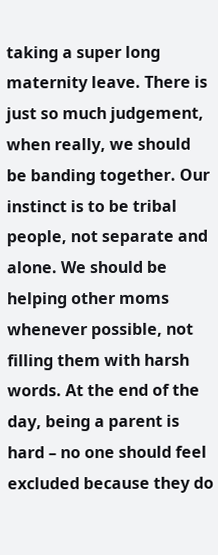taking a super long maternity leave. There is just so much judgement, when really, we should be banding together. Our instinct is to be tribal people, not separate and alone. We should be helping other moms whenever possible, not filling them with harsh words. At the end of the day, being a parent is hard – no one should feel excluded because they do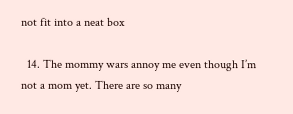not fit into a neat box

  14. The mommy wars annoy me even though I’m not a mom yet. There are so many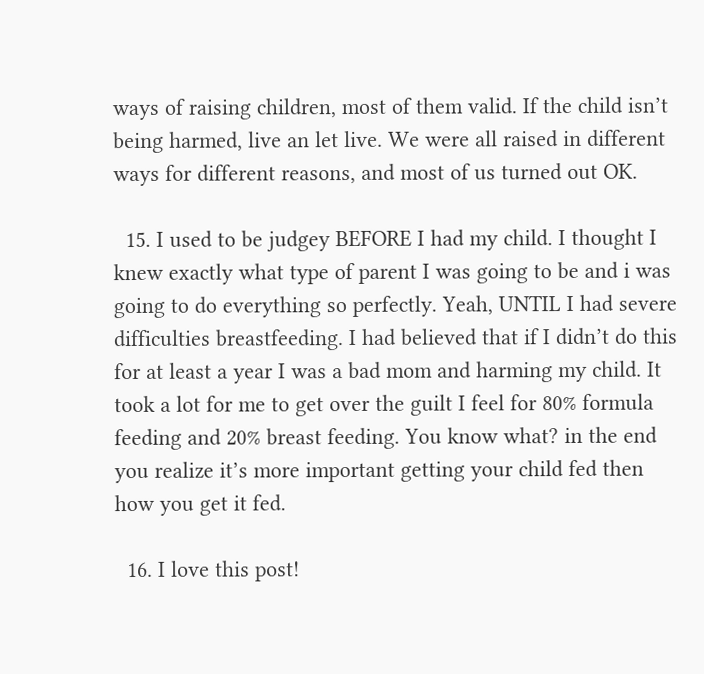ways of raising children, most of them valid. If the child isn’t being harmed, live an let live. We were all raised in different ways for different reasons, and most of us turned out OK.

  15. I used to be judgey BEFORE I had my child. I thought I knew exactly what type of parent I was going to be and i was going to do everything so perfectly. Yeah, UNTIL I had severe difficulties breastfeeding. I had believed that if I didn’t do this for at least a year I was a bad mom and harming my child. It took a lot for me to get over the guilt I feel for 80% formula feeding and 20% breast feeding. You know what? in the end you realize it’s more important getting your child fed then how you get it fed.

  16. I love this post!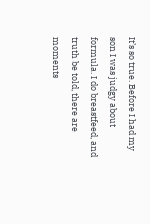It’s so true. Before I had my son I was judgy about formula. I do breastfeed, and truth be told, there are moments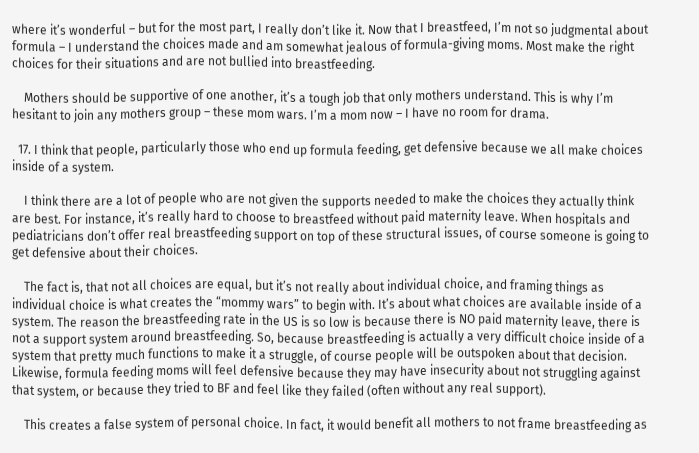where it’s wonderful – but for the most part, I really don’t like it. Now that I breastfeed, I’m not so judgmental about formula – I understand the choices made and am somewhat jealous of formula-giving moms. Most make the right choices for their situations and are not bullied into breastfeeding.

    Mothers should be supportive of one another, it’s a tough job that only mothers understand. This is why I’m hesitant to join any mothers group – these mom wars. I’m a mom now – I have no room for drama.

  17. I think that people, particularly those who end up formula feeding, get defensive because we all make choices inside of a system.

    I think there are a lot of people who are not given the supports needed to make the choices they actually think are best. For instance, it’s really hard to choose to breastfeed without paid maternity leave. When hospitals and pediatricians don’t offer real breastfeeding support on top of these structural issues, of course someone is going to get defensive about their choices.

    The fact is, that not all choices are equal, but it’s not really about individual choice, and framing things as individual choice is what creates the “mommy wars” to begin with. It’s about what choices are available inside of a system. The reason the breastfeeding rate in the US is so low is because there is NO paid maternity leave, there is not a support system around breastfeeding. So, because breastfeeding is actually a very difficult choice inside of a system that pretty much functions to make it a struggle, of course people will be outspoken about that decision. Likewise, formula feeding moms will feel defensive because they may have insecurity about not struggling against that system, or because they tried to BF and feel like they failed (often without any real support).

    This creates a false system of personal choice. In fact, it would benefit all mothers to not frame breastfeeding as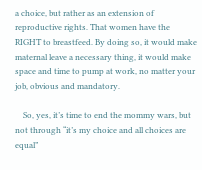a choice, but rather as an extension of reproductive rights. That women have the RIGHT to breastfeed. By doing so, it would make maternal leave a necessary thing, it would make space and time to pump at work, no matter your job, obvious and mandatory.

    So, yes, it’s time to end the mommy wars, but not through “it’s my choice and all choices are equal”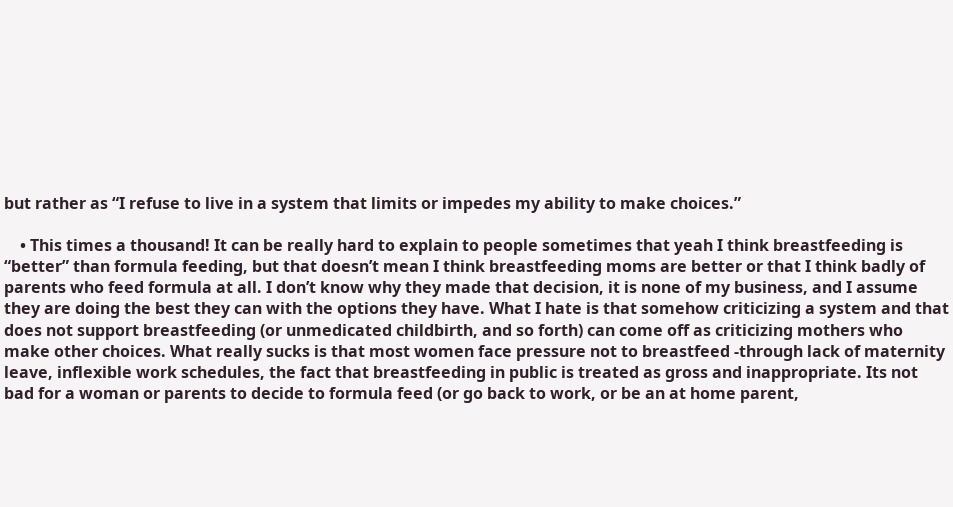but rather as “I refuse to live in a system that limits or impedes my ability to make choices.”

    • This times a thousand! It can be really hard to explain to people sometimes that yeah I think breastfeeding is “better” than formula feeding, but that doesn’t mean I think breastfeeding moms are better or that I think badly of parents who feed formula at all. I don’t know why they made that decision, it is none of my business, and I assume they are doing the best they can with the options they have. What I hate is that somehow criticizing a system and that does not support breastfeeding (or unmedicated childbirth, and so forth) can come off as criticizing mothers who make other choices. What really sucks is that most women face pressure not to breastfeed -through lack of maternity leave, inflexible work schedules, the fact that breastfeeding in public is treated as gross and inappropriate. Its not bad for a woman or parents to decide to formula feed (or go back to work, or be an at home parent,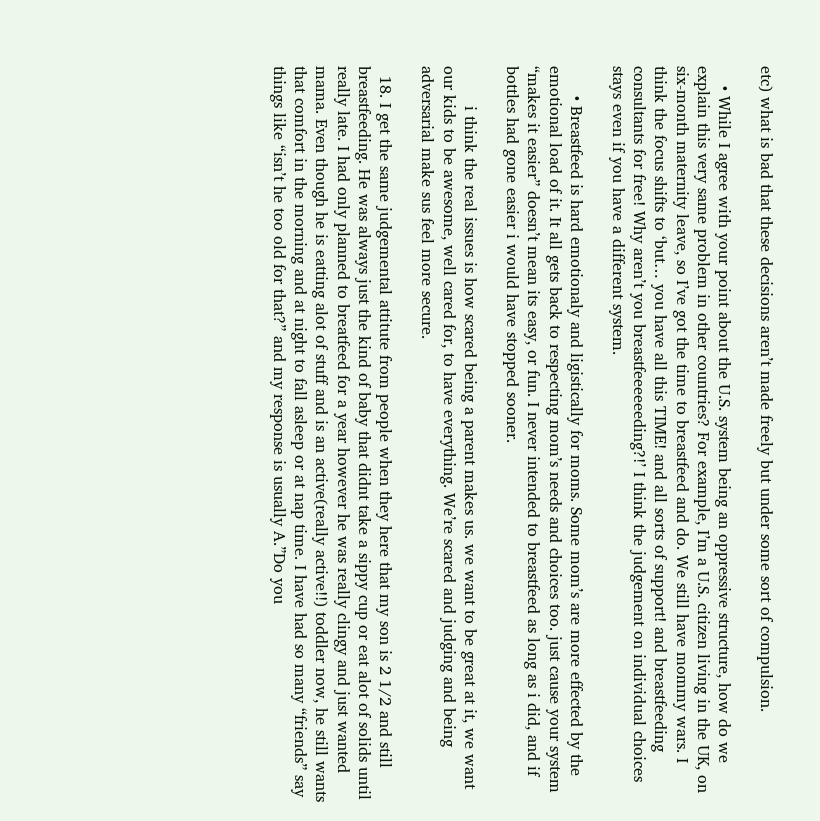etc) what is bad that these decisions aren’t made freely but under some sort of compulsion.

    • While I agree with your point about the U.S. system being an oppressive structure, how do we explain this very same problem in other countries? For example, I’m a U.S. citizen living in the UK, on six-month maternity leave, so I’ve got the time to breastfeed and do. We still have mommy wars. I think the focus shifts to ‘but… you have all this TIME! and all sorts of support! and breastfeeding consultants for free! Why aren’t you breastfeeeeeeding?!’ I think the judgement on individual choices stays even if you have a different system.

      • Breastfeed is hard emotionaly and ligistically for moms. Some mom’s are more effected by the emotional load of it. It all gets back to respecting mom’s needs and choices too. just cause your system “makes it easier” doesn’t mean its easy, or fun. I never intended to breastfeed as long as i did, and if bottles had gone easier i would have stopped sooner.

        i think the real issues is how scared being a parent makes us. we want to be great at it, we want our kids to be awesome, well cared for, to have everything. We’re scared and judging and being adversarial make sus feel more secure.

  18. I get the same judgemental attitute from people when they here that my son is 2 1/2 and still breastfeeding. He was always just the kind of baby that didnt take a sippy cup or eat alot of solids until really late. I had only planned to breatfeed for a year however he was really clingy and just wanted mama. Even though he is eatting alot of stuff and is an active(really active!!) toddler now, he still wants that comfort in the morning and at night to fall asleep or at nap time. I have had so many “friends” say things like “isn’t he too old for that?” and my response is usually A.”Do you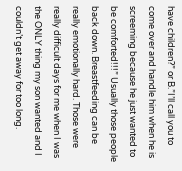have children?” or B.”I’ll call you to come over and handle him when he is screeming because he just wanted to be comforted!!!” Usually those people back down. Breastfeeding can be really emotionally hard. Those were really difficult days for me when I was the ONLY thing my son wanted and I couldn’t get away for too long.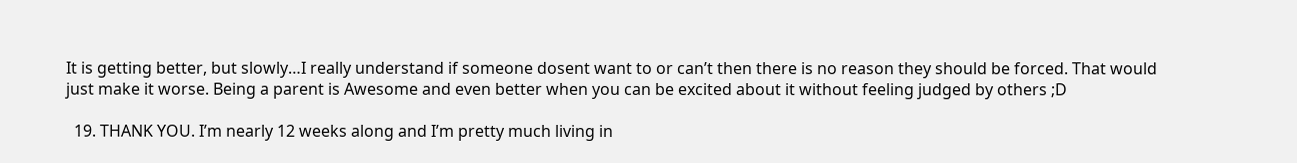It is getting better, but slowly…I really understand if someone dosent want to or can’t then there is no reason they should be forced. That would just make it worse. Being a parent is Awesome and even better when you can be excited about it without feeling judged by others ;D

  19. THANK YOU. I’m nearly 12 weeks along and I’m pretty much living in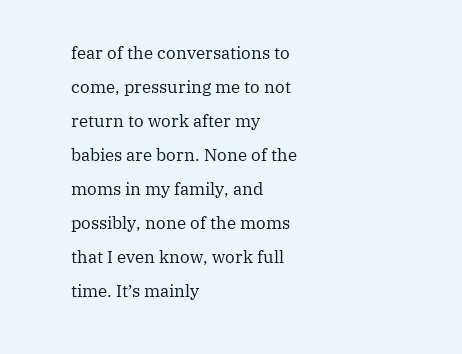fear of the conversations to come, pressuring me to not return to work after my babies are born. None of the moms in my family, and possibly, none of the moms that I even know, work full time. It’s mainly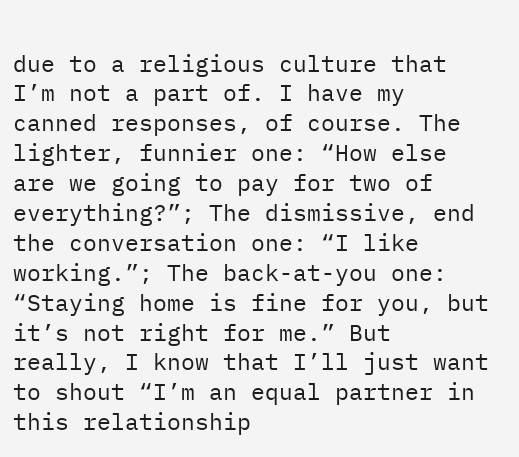due to a religious culture that I’m not a part of. I have my canned responses, of course. The lighter, funnier one: “How else are we going to pay for two of everything?”; The dismissive, end the conversation one: “I like working.”; The back-at-you one: “Staying home is fine for you, but it’s not right for me.” But really, I know that I’ll just want to shout “I’m an equal partner in this relationship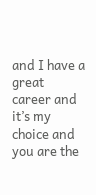and I have a great career and it’s my choice and you are the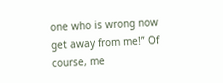one who is wrong now get away from me!” Of course, me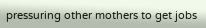pressuring other mothers to get jobs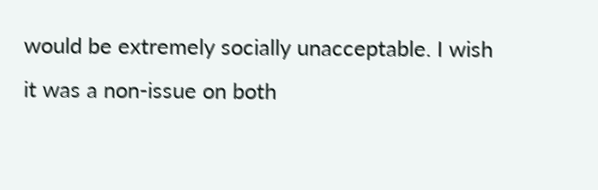would be extremely socially unacceptable. I wish it was a non-issue on both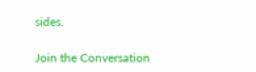sides.

Join the Conversation